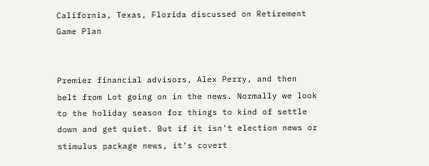California, Texas, Florida discussed on Retirement Game Plan


Premier financial advisors, Alex Perry, and then belt from Lot going on in the news. Normally we look to the holiday season for things to kind of settle down and get quiet. But if it isn't election news or stimulus package news, it's covert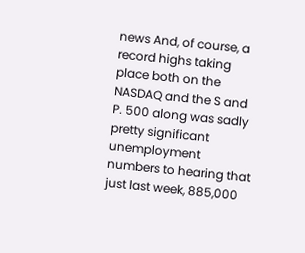news And, of course, a record highs taking place both on the NASDAQ and the S and P. 500 along was sadly pretty significant unemployment numbers to hearing that just last week, 885,000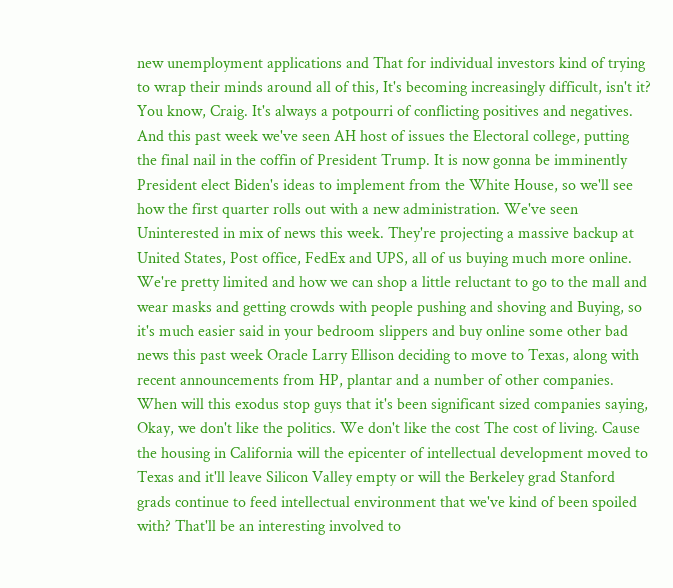new unemployment applications and That for individual investors kind of trying to wrap their minds around all of this, It's becoming increasingly difficult, isn't it? You know, Craig. It's always a potpourri of conflicting positives and negatives. And this past week we've seen AH host of issues the Electoral college, putting the final nail in the coffin of President Trump. It is now gonna be imminently President elect Biden's ideas to implement from the White House, so we'll see how the first quarter rolls out with a new administration. We've seen Uninterested in mix of news this week. They're projecting a massive backup at United States, Post office, FedEx and UPS, all of us buying much more online. We're pretty limited and how we can shop a little reluctant to go to the mall and wear masks and getting crowds with people pushing and shoving and Buying, so it's much easier said in your bedroom slippers and buy online some other bad news this past week Oracle Larry Ellison deciding to move to Texas, along with recent announcements from HP, plantar and a number of other companies. When will this exodus stop guys that it's been significant sized companies saying, Okay, we don't like the politics. We don't like the cost The cost of living. Cause the housing in California will the epicenter of intellectual development moved to Texas and it'll leave Silicon Valley empty or will the Berkeley grad Stanford grads continue to feed intellectual environment that we've kind of been spoiled with? That'll be an interesting involved to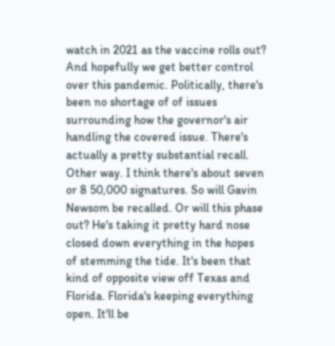watch in 2021 as the vaccine rolls out? And hopefully we get better control over this pandemic. Politically, there's been no shortage of of issues surrounding how the governor's air handling the covered issue. There's actually a pretty substantial recall. Other way. I think there's about seven or 8 50,000 signatures. So will Gavin Newsom be recalled. Or will this phase out? He's taking it pretty hard nose closed down everything in the hopes of stemming the tide. It's been that kind of opposite view off Texas and Florida. Florida's keeping everything open. It'll be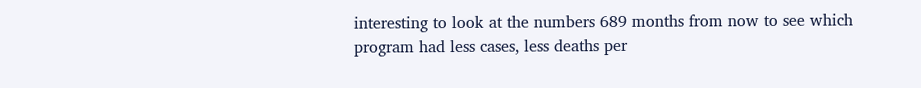interesting to look at the numbers 689 months from now to see which program had less cases, less deaths per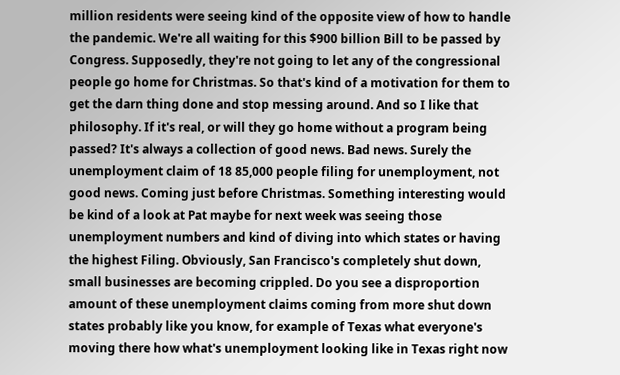million residents were seeing kind of the opposite view of how to handle the pandemic. We're all waiting for this $900 billion Bill to be passed by Congress. Supposedly, they're not going to let any of the congressional people go home for Christmas. So that's kind of a motivation for them to get the darn thing done and stop messing around. And so I like that philosophy. If it's real, or will they go home without a program being passed? It's always a collection of good news. Bad news. Surely the unemployment claim of 18 85,000 people filing for unemployment, not good news. Coming just before Christmas. Something interesting would be kind of a look at Pat maybe for next week was seeing those unemployment numbers and kind of diving into which states or having the highest Filing. Obviously, San Francisco's completely shut down, small businesses are becoming crippled. Do you see a disproportion amount of these unemployment claims coming from more shut down states probably like you know, for example of Texas what everyone's moving there how what's unemployment looking like in Texas right now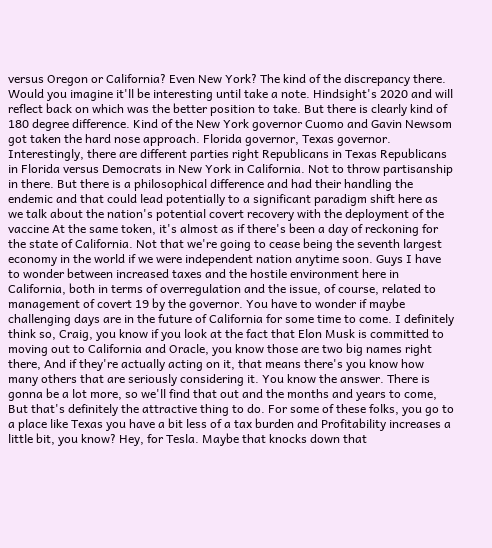versus Oregon or California? Even New York? The kind of the discrepancy there. Would you imagine it'll be interesting until take a note. Hindsight's 2020 and will reflect back on which was the better position to take. But there is clearly kind of 180 degree difference. Kind of the New York governor Cuomo and Gavin Newsom got taken the hard nose approach. Florida governor, Texas governor. Interestingly, there are different parties right Republicans in Texas Republicans in Florida versus Democrats in New York in California. Not to throw partisanship in there. But there is a philosophical difference and had their handling the endemic and that could lead potentially to a significant paradigm shift here as we talk about the nation's potential covert recovery with the deployment of the vaccine At the same token, it's almost as if there's been a day of reckoning for the state of California. Not that we're going to cease being the seventh largest economy in the world if we were independent nation anytime soon. Guys I have to wonder between increased taxes and the hostile environment here in California, both in terms of overregulation and the issue, of course, related to management of covert 19 by the governor. You have to wonder if maybe challenging days are in the future of California for some time to come. I definitely think so, Craig, you know if you look at the fact that Elon Musk is committed to moving out to California and Oracle, you know those are two big names right there, And if they're actually acting on it, that means there's you know how many others that are seriously considering it. You know the answer. There is gonna be a lot more, so we'll find that out and the months and years to come, But that's definitely the attractive thing to do. For some of these folks, you go to a place like Texas you have a bit less of a tax burden and Profitability increases a little bit, you know? Hey, for Tesla. Maybe that knocks down that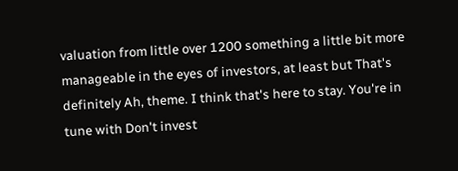valuation from little over 1200 something a little bit more manageable in the eyes of investors, at least but That's definitely Ah, theme. I think that's here to stay. You're in tune with Don't invest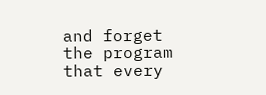and forget the program that every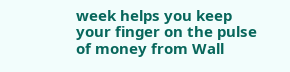week helps you keep your finger on the pulse of money from Wall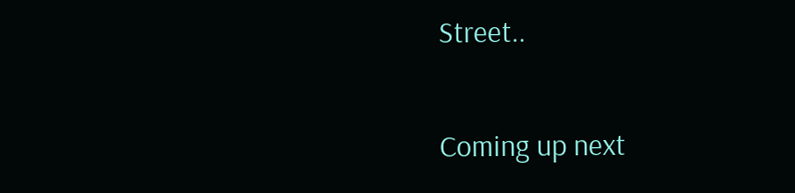Street..

Coming up next